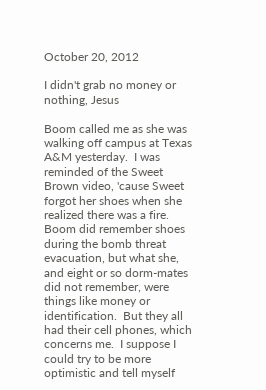October 20, 2012

I didn't grab no money or nothing, Jesus

Boom called me as she was walking off campus at Texas A&M yesterday.  I was reminded of the Sweet Brown video, 'cause Sweet forgot her shoes when she realized there was a fire.  Boom did remember shoes during the bomb threat evacuation, but what she, and eight or so dorm-mates did not remember, were things like money or identification.  But they all had their cell phones, which concerns me.  I suppose I could try to be more optimistic and tell myself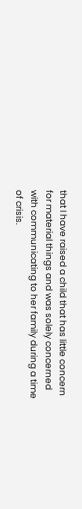that I have raised a child that has little concern for material things and was solely concerned with communicating to her family during a time of crisis.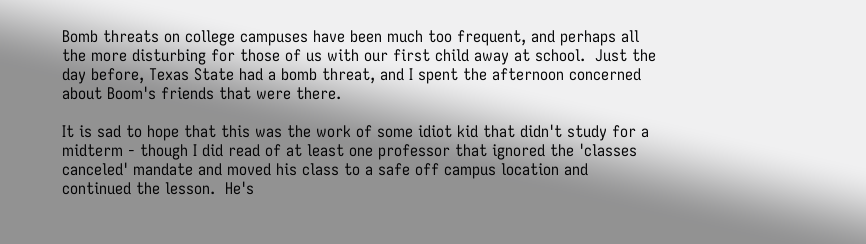Bomb threats on college campuses have been much too frequent, and perhaps all the more disturbing for those of us with our first child away at school.  Just the day before, Texas State had a bomb threat, and I spent the afternoon concerned about Boom's friends that were there.

It is sad to hope that this was the work of some idiot kid that didn't study for a midterm - though I did read of at least one professor that ignored the 'classes canceled' mandate and moved his class to a safe off campus location and continued the lesson.  He's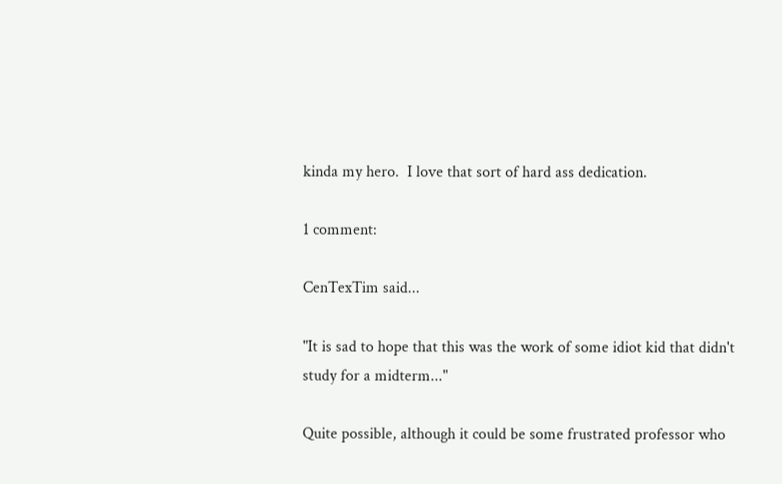kinda my hero.  I love that sort of hard ass dedication.

1 comment:

CenTexTim said...

"It is sad to hope that this was the work of some idiot kid that didn't study for a midterm..."

Quite possible, although it could be some frustrated professor who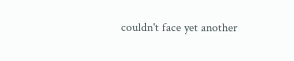couldn't face yet another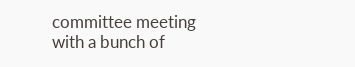committee meeting with a bunch of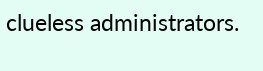clueless administrators.